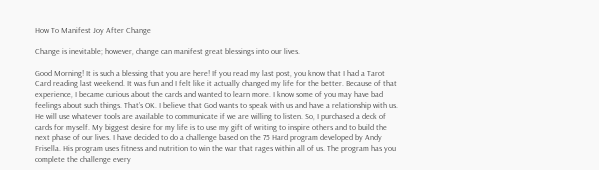How To Manifest Joy After Change

Change is inevitable; however, change can manifest great blessings into our lives.

Good Morning! It is such a blessing that you are here! If you read my last post, you know that I had a Tarot Card reading last weekend. It was fun and I felt like it actually changed my life for the better. Because of that experience, I became curious about the cards and wanted to learn more. I know some of you may have bad feelings about such things. That’s OK. I believe that God wants to speak with us and have a relationship with us. He will use whatever tools are available to communicate if we are willing to listen. So, I purchased a deck of cards for myself. My biggest desire for my life is to use my gift of writing to inspire others and to build the next phase of our lives. I have decided to do a challenge based on the 75 Hard program developed by Andy Frisella. His program uses fitness and nutrition to win the war that rages within all of us. The program has you complete the challenge every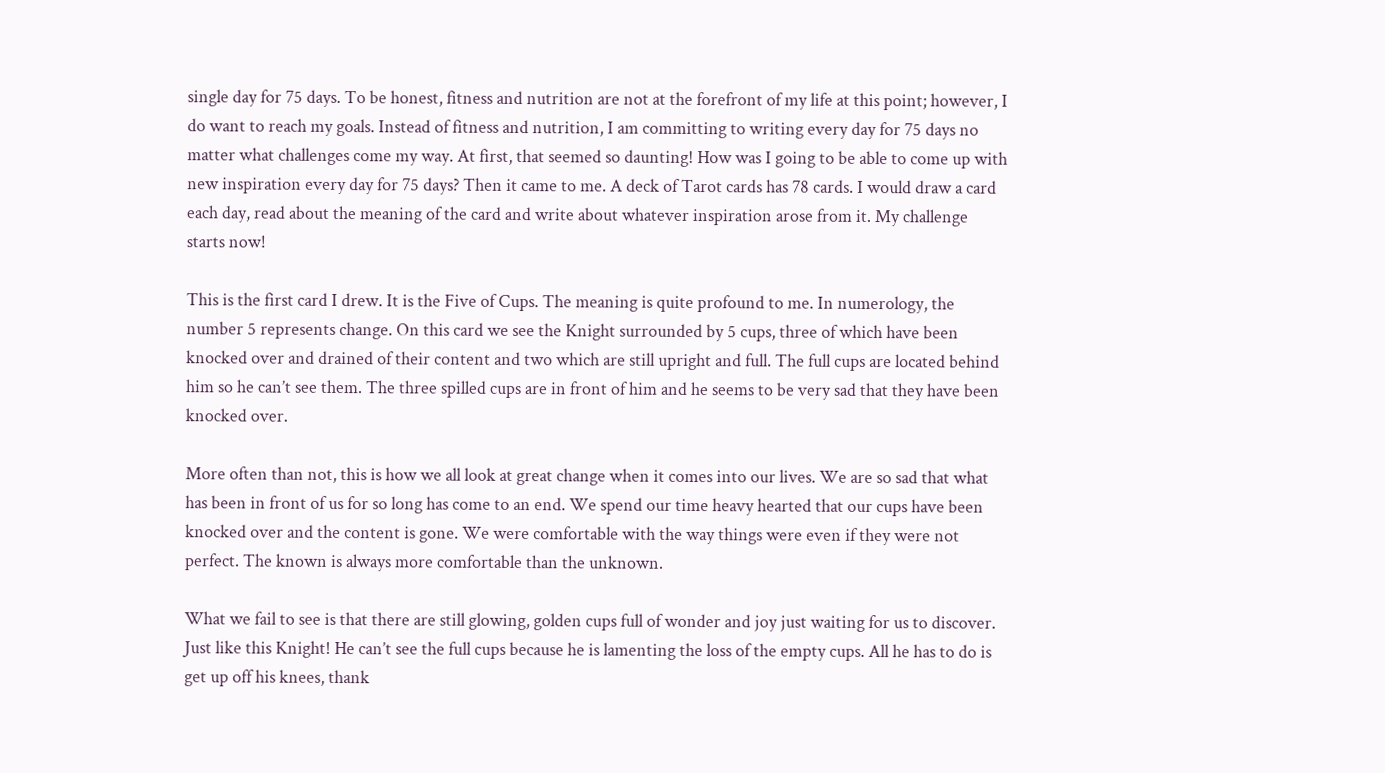single day for 75 days. To be honest, fitness and nutrition are not at the forefront of my life at this point; however, I do want to reach my goals. Instead of fitness and nutrition, I am committing to writing every day for 75 days no matter what challenges come my way. At first, that seemed so daunting! How was I going to be able to come up with new inspiration every day for 75 days? Then it came to me. A deck of Tarot cards has 78 cards. I would draw a card each day, read about the meaning of the card and write about whatever inspiration arose from it. My challenge starts now!

This is the first card I drew. It is the Five of Cups. The meaning is quite profound to me. In numerology, the number 5 represents change. On this card we see the Knight surrounded by 5 cups, three of which have been knocked over and drained of their content and two which are still upright and full. The full cups are located behind him so he can’t see them. The three spilled cups are in front of him and he seems to be very sad that they have been knocked over.

More often than not, this is how we all look at great change when it comes into our lives. We are so sad that what has been in front of us for so long has come to an end. We spend our time heavy hearted that our cups have been knocked over and the content is gone. We were comfortable with the way things were even if they were not perfect. The known is always more comfortable than the unknown.

What we fail to see is that there are still glowing, golden cups full of wonder and joy just waiting for us to discover. Just like this Knight! He can’t see the full cups because he is lamenting the loss of the empty cups. All he has to do is get up off his knees, thank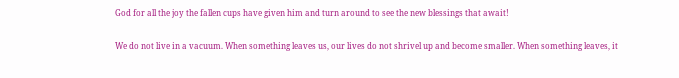God for all the joy the fallen cups have given him and turn around to see the new blessings that await!

We do not live in a vacuum. When something leaves us, our lives do not shrivel up and become smaller. When something leaves, it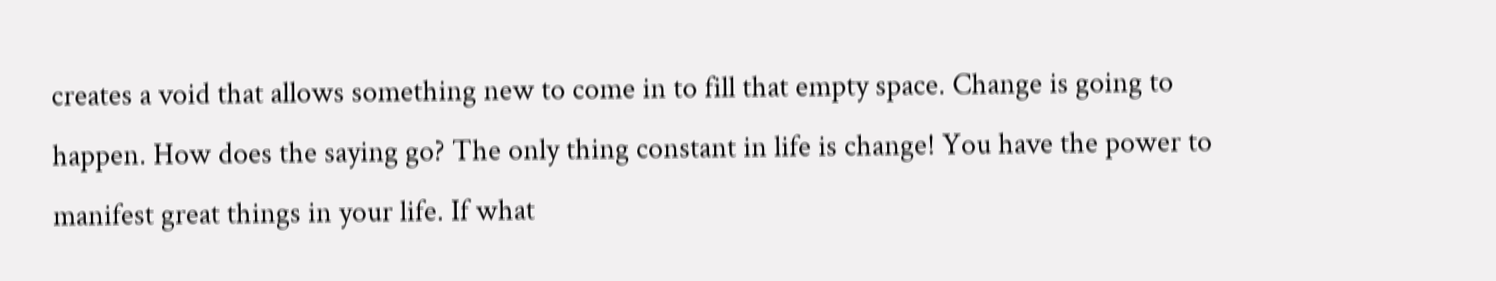creates a void that allows something new to come in to fill that empty space. Change is going to happen. How does the saying go? The only thing constant in life is change! You have the power to manifest great things in your life. If what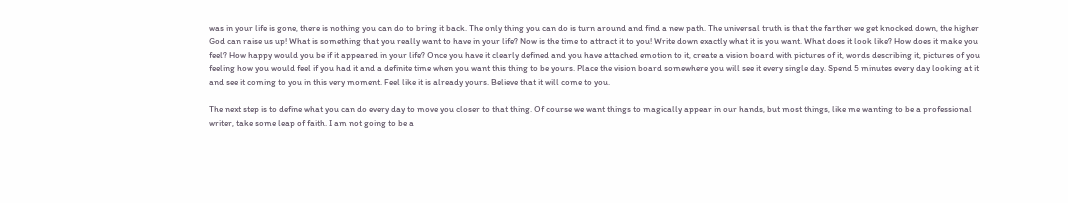was in your life is gone, there is nothing you can do to bring it back. The only thing you can do is turn around and find a new path. The universal truth is that the farther we get knocked down, the higher God can raise us up! What is something that you really want to have in your life? Now is the time to attract it to you! Write down exactly what it is you want. What does it look like? How does it make you feel? How happy would you be if it appeared in your life? Once you have it clearly defined and you have attached emotion to it, create a vision board with pictures of it, words describing it, pictures of you feeling how you would feel if you had it and a definite time when you want this thing to be yours. Place the vision board somewhere you will see it every single day. Spend 5 minutes every day looking at it and see it coming to you in this very moment. Feel like it is already yours. Believe that it will come to you.

The next step is to define what you can do every day to move you closer to that thing. Of course we want things to magically appear in our hands, but most things, like me wanting to be a professional writer, take some leap of faith. I am not going to be a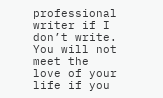professional writer if I don’t write. You will not meet the love of your life if you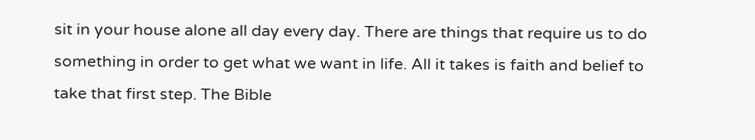sit in your house alone all day every day. There are things that require us to do something in order to get what we want in life. All it takes is faith and belief to take that first step. The Bible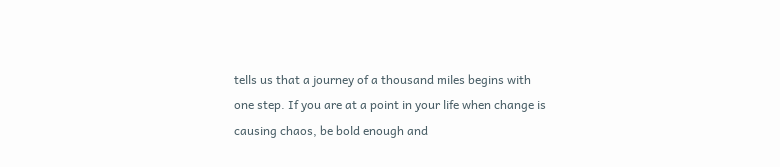tells us that a journey of a thousand miles begins with one step. If you are at a point in your life when change is causing chaos, be bold enough and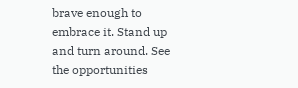brave enough to embrace it. Stand up and turn around. See the opportunities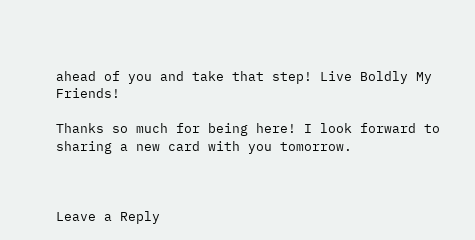ahead of you and take that step! Live Boldly My Friends!

Thanks so much for being here! I look forward to sharing a new card with you tomorrow.



Leave a Reply